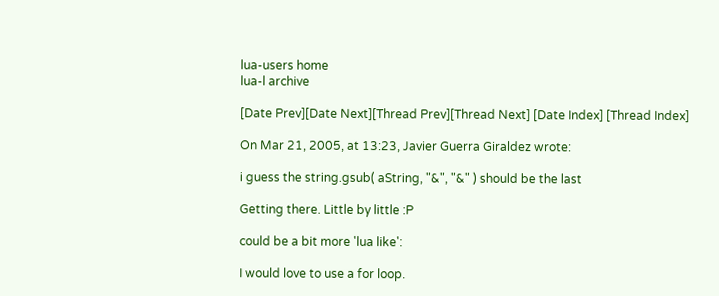lua-users home
lua-l archive

[Date Prev][Date Next][Thread Prev][Thread Next] [Date Index] [Thread Index]

On Mar 21, 2005, at 13:23, Javier Guerra Giraldez wrote:

i guess the string.gsub( aString, "&", "&" ) should be the last

Getting there. Little by little :P

could be a bit more 'lua like':

I would love to use a for loop.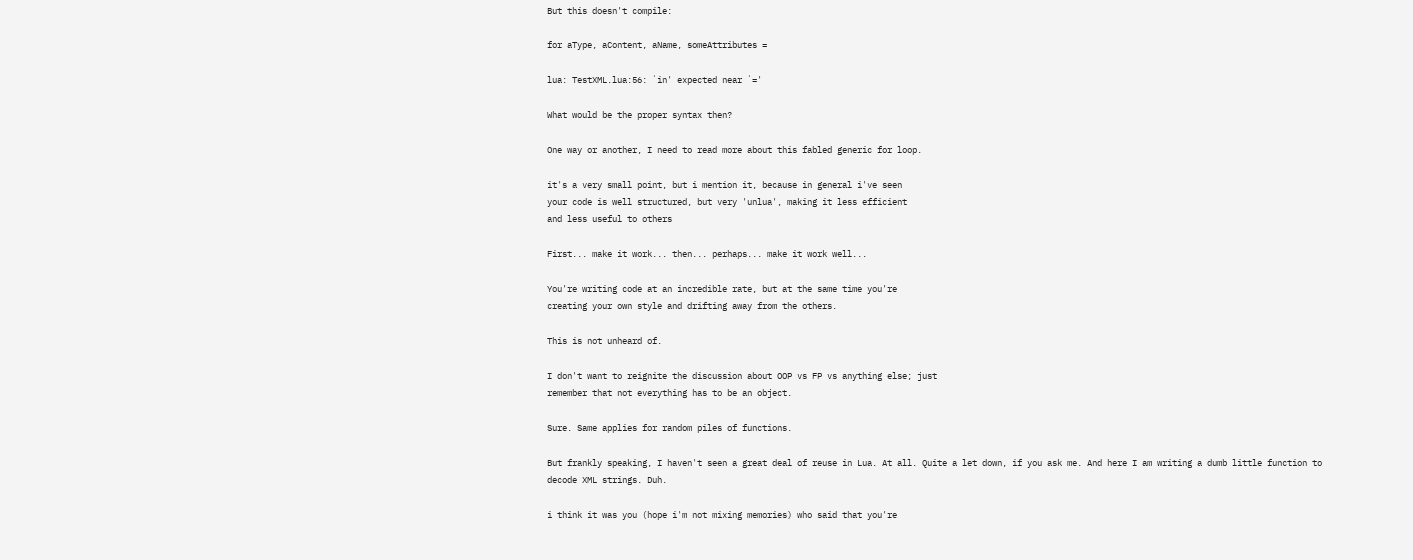But this doesn't compile:

for aType, aContent, aName, someAttributes =

lua: TestXML.lua:56: `in' expected near `='

What would be the proper syntax then?

One way or another, I need to read more about this fabled generic for loop.

it's a very small point, but i mention it, because in general i've seen
your code is well structured, but very 'unlua', making it less efficient
and less useful to others

First... make it work... then... perhaps... make it work well...

You're writing code at an incredible rate, but at the same time you're
creating your own style and drifting away from the others.

This is not unheard of.

I don't want to reignite the discussion about OOP vs FP vs anything else; just
remember that not everything has to be an object.

Sure. Same applies for random piles of functions.

But frankly speaking, I haven't seen a great deal of reuse in Lua. At all. Quite a let down, if you ask me. And here I am writing a dumb little function to decode XML strings. Duh.

i think it was you (hope i'm not mixing memories) who said that you're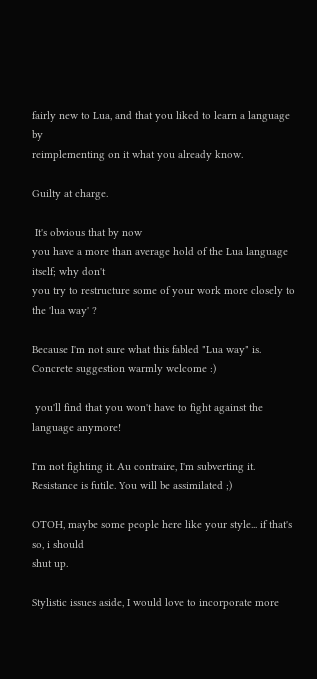fairly new to Lua, and that you liked to learn a language by
reimplementing on it what you already know.

Guilty at charge.

 It's obvious that by now
you have a more than average hold of the Lua language itself; why don't
you try to restructure some of your work more closely to the 'lua way' ?

Because I'm not sure what this fabled "Lua way" is. Concrete suggestion warmly welcome :)

 you'll find that you won't have to fight against the language anymore!

I'm not fighting it. Au contraire, I'm subverting it. Resistance is futile. You will be assimilated ;)

OTOH, maybe some people here like your style... if that's so, i should
shut up.

Stylistic issues aside, I would love to incorporate more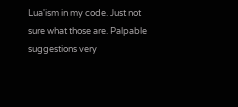Lua'ism in my code. Just not sure what those are. Palpable suggestions very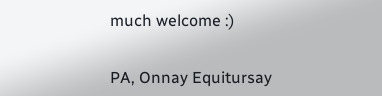much welcome :)


PA, Onnay Equitursay